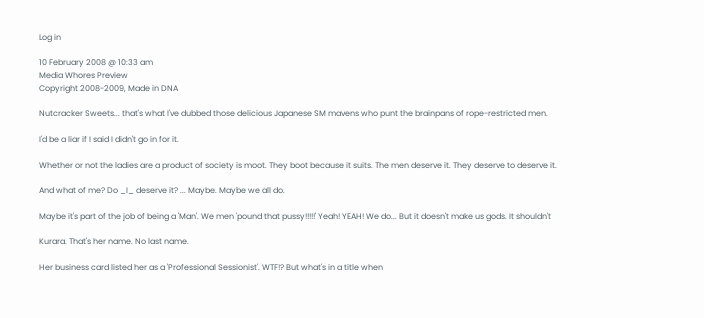Log in

10 February 2008 @ 10:33 am
Media Whores Preview
Copyright 2008-2009, Made in DNA

Nutcracker Sweets... that's what I've dubbed those delicious Japanese SM mavens who punt the brainpans of rope-restricted men.

I'd be a liar if I said I didn't go in for it.

Whether or not the ladies are a product of society is moot. They boot because it suits. The men deserve it. They deserve to deserve it.

And what of me? Do _I_ deserve it? ... Maybe. Maybe we all do.

Maybe it's part of the job of being a 'Man'. We men 'pound that pussy!!!!!' Yeah! YEAH! We do... But it doesn't make us gods. It shouldn't

Kurara. That's her name. No last name.

Her business card listed her as a 'Professional Sessionist'. WTF!? But what's in a title when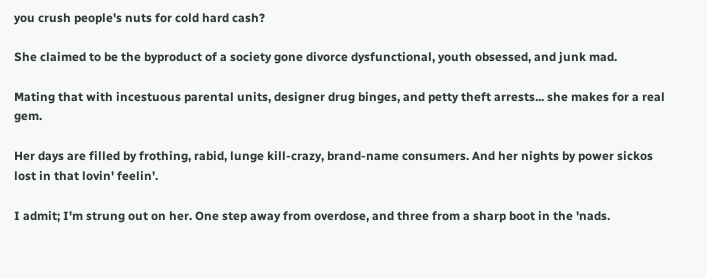you crush people's nuts for cold hard cash?

She claimed to be the byproduct of a society gone divorce dysfunctional, youth obsessed, and junk mad.

Mating that with incestuous parental units, designer drug binges, and petty theft arrests... she makes for a real gem.

Her days are filled by frothing, rabid, lunge kill-crazy, brand-name consumers. And her nights by power sickos lost in that lovin' feelin'.

I admit; I'm strung out on her. One step away from overdose, and three from a sharp boot in the 'nads.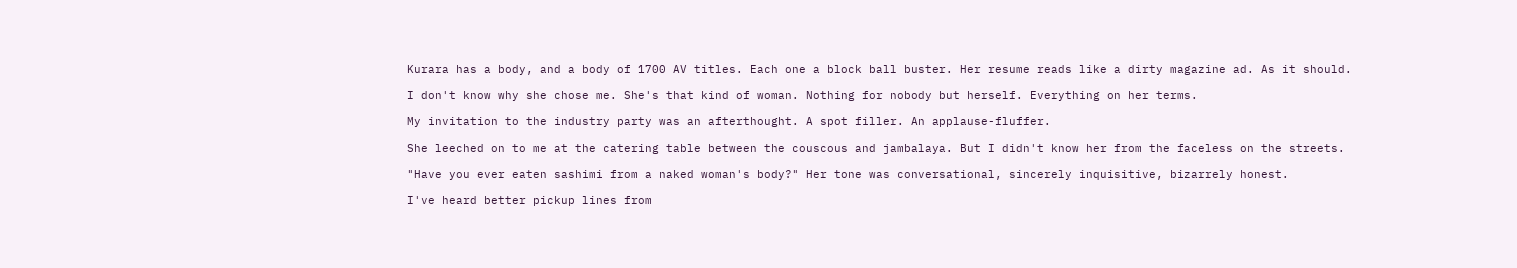Kurara has a body, and a body of 1700 AV titles. Each one a block ball buster. Her resume reads like a dirty magazine ad. As it should.

I don't know why she chose me. She's that kind of woman. Nothing for nobody but herself. Everything on her terms.

My invitation to the industry party was an afterthought. A spot filler. An applause-fluffer.

She leeched on to me at the catering table between the couscous and jambalaya. But I didn't know her from the faceless on the streets.

"Have you ever eaten sashimi from a naked woman's body?" Her tone was conversational, sincerely inquisitive, bizarrely honest.

I've heard better pickup lines from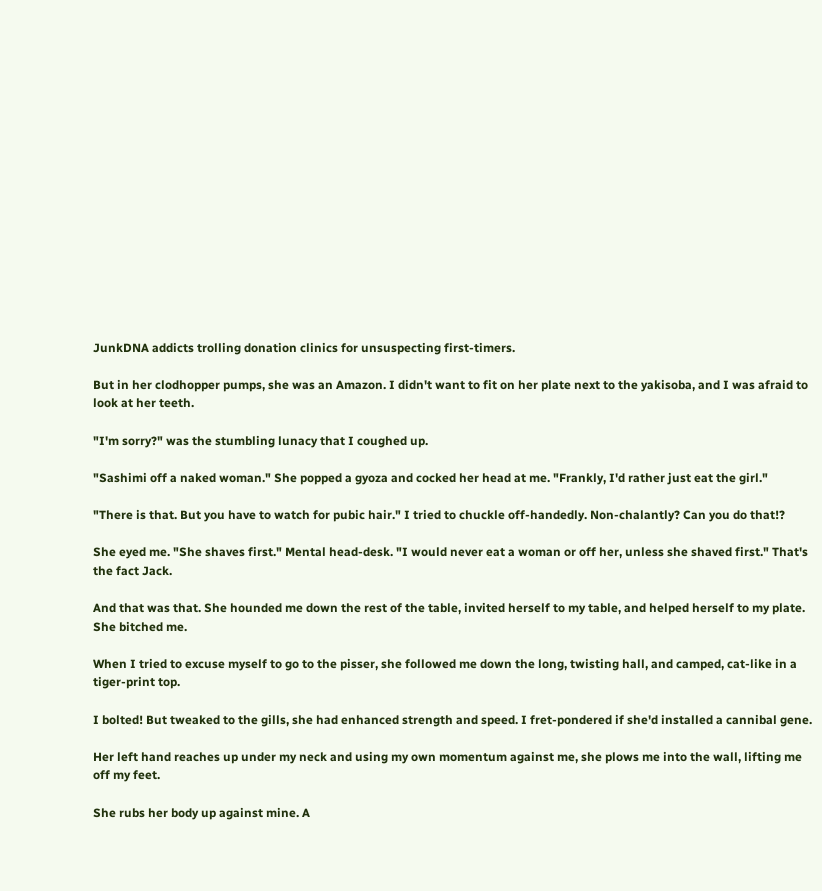JunkDNA addicts trolling donation clinics for unsuspecting first-timers.

But in her clodhopper pumps, she was an Amazon. I didn't want to fit on her plate next to the yakisoba, and I was afraid to look at her teeth.

"I'm sorry?" was the stumbling lunacy that I coughed up.

"Sashimi off a naked woman." She popped a gyoza and cocked her head at me. "Frankly, I'd rather just eat the girl."

"There is that. But you have to watch for pubic hair." I tried to chuckle off-handedly. Non-chalantly? Can you do that!?

She eyed me. "She shaves first." Mental head-desk. "I would never eat a woman or off her, unless she shaved first." That's the fact Jack.

And that was that. She hounded me down the rest of the table, invited herself to my table, and helped herself to my plate. She bitched me.

When I tried to excuse myself to go to the pisser, she followed me down the long, twisting hall, and camped, cat-like in a tiger-print top.

I bolted! But tweaked to the gills, she had enhanced strength and speed. I fret-pondered if she'd installed a cannibal gene.

Her left hand reaches up under my neck and using my own momentum against me, she plows me into the wall, lifting me off my feet.

She rubs her body up against mine. A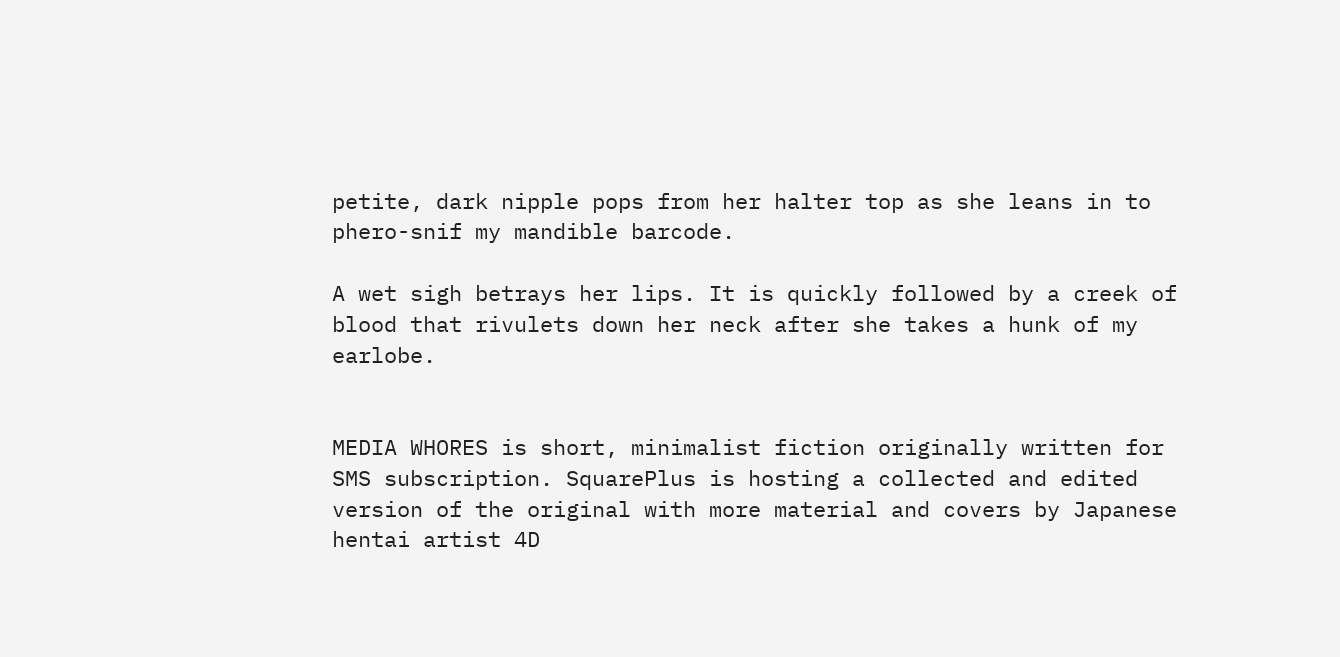petite, dark nipple pops from her halter top as she leans in to phero-snif my mandible barcode.

A wet sigh betrays her lips. It is quickly followed by a creek of blood that rivulets down her neck after she takes a hunk of my earlobe.


MEDIA WHORES is short, minimalist fiction originally written for SMS subscription. SquarePlus is hosting a collected and edited version of the original with more material and covers by Japanese hentai artist 4D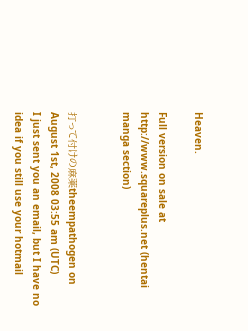Heaven.

Full version on sale at http://www.squareplus.net (hentai manga section)


打って付けの麻薬theempathogen on August 1st, 2008 03:55 am (UTC)
I just sent you an email, but I have no idea if you still use your hotmail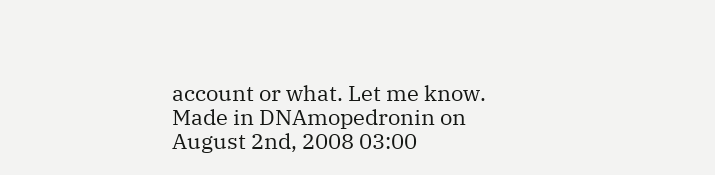account or what. Let me know.
Made in DNAmopedronin on August 2nd, 2008 03:00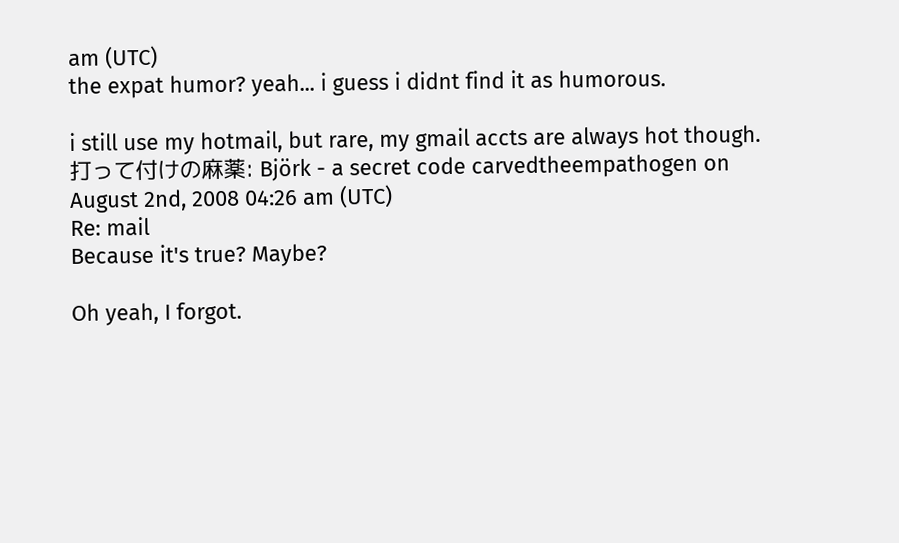am (UTC)
the expat humor? yeah... i guess i didnt find it as humorous.

i still use my hotmail, but rare, my gmail accts are always hot though.
打って付けの麻薬: Björk - a secret code carvedtheempathogen on August 2nd, 2008 04:26 am (UTC)
Re: mail
Because it's true? Maybe?

Oh yeah, I forgot.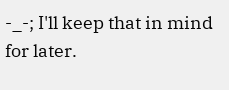-_-; I'll keep that in mind for later.